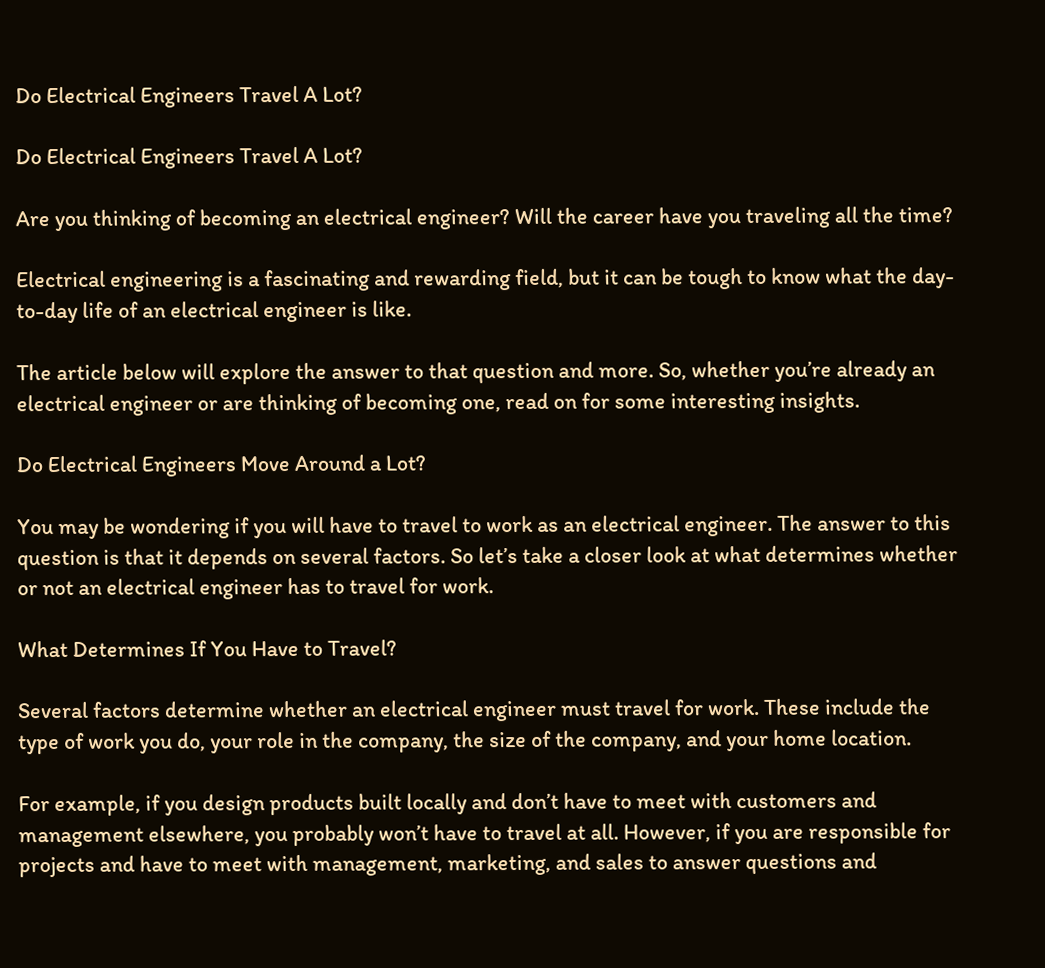Do Electrical Engineers Travel A Lot?

Do Electrical Engineers Travel A Lot?

Are you thinking of becoming an electrical engineer? Will the career have you traveling all the time?

Electrical engineering is a fascinating and rewarding field, but it can be tough to know what the day-to-day life of an electrical engineer is like.

The article below will explore the answer to that question and more. So, whether you’re already an electrical engineer or are thinking of becoming one, read on for some interesting insights.

Do Electrical Engineers Move Around a Lot?

You may be wondering if you will have to travel to work as an electrical engineer. The answer to this question is that it depends on several factors. So let’s take a closer look at what determines whether or not an electrical engineer has to travel for work.

What Determines If You Have to Travel?

Several factors determine whether an electrical engineer must travel for work. These include the type of work you do, your role in the company, the size of the company, and your home location.

For example, if you design products built locally and don’t have to meet with customers and management elsewhere, you probably won’t have to travel at all. However, if you are responsible for projects and have to meet with management, marketing, and sales to answer questions and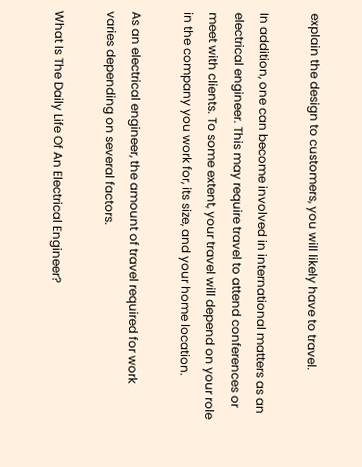explain the design to customers, you will likely have to travel.

In addition, one can become involved in international matters as an electrical engineer. This may require travel to attend conferences or meet with clients. To some extent, your travel will depend on your role in the company you work for, its size, and your home location.

As an electrical engineer, the amount of travel required for work varies depending on several factors.

What Is The Daily Life Of An Electrical Engineer?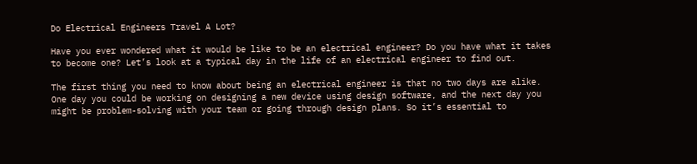Do Electrical Engineers Travel A Lot?

Have you ever wondered what it would be like to be an electrical engineer? Do you have what it takes to become one? Let’s look at a typical day in the life of an electrical engineer to find out.

The first thing you need to know about being an electrical engineer is that no two days are alike. One day you could be working on designing a new device using design software, and the next day you might be problem-solving with your team or going through design plans. So it’s essential to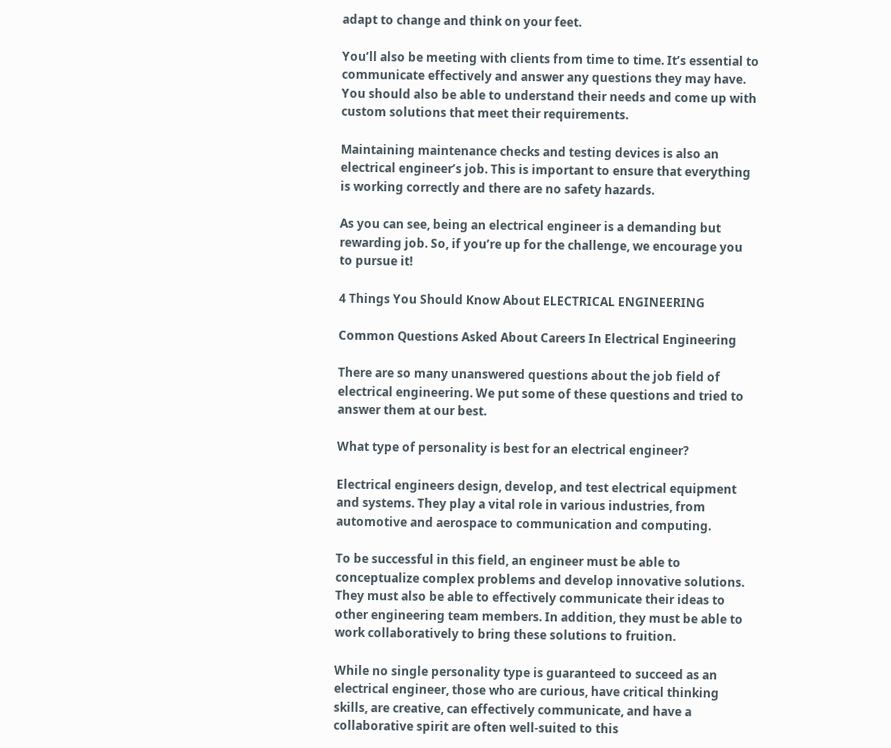adapt to change and think on your feet.

You’ll also be meeting with clients from time to time. It’s essential to communicate effectively and answer any questions they may have. You should also be able to understand their needs and come up with custom solutions that meet their requirements.

Maintaining maintenance checks and testing devices is also an electrical engineer’s job. This is important to ensure that everything is working correctly and there are no safety hazards.

As you can see, being an electrical engineer is a demanding but rewarding job. So, if you’re up for the challenge, we encourage you to pursue it!

4 Things You Should Know About ELECTRICAL ENGINEERING

Common Questions Asked About Careers In Electrical Engineering

There are so many unanswered questions about the job field of electrical engineering. We put some of these questions and tried to answer them at our best.

What type of personality is best for an electrical engineer?

Electrical engineers design, develop, and test electrical equipment and systems. They play a vital role in various industries, from automotive and aerospace to communication and computing.

To be successful in this field, an engineer must be able to conceptualize complex problems and develop innovative solutions. They must also be able to effectively communicate their ideas to other engineering team members. In addition, they must be able to work collaboratively to bring these solutions to fruition.

While no single personality type is guaranteed to succeed as an electrical engineer, those who are curious, have critical thinking skills, are creative, can effectively communicate, and have a collaborative spirit are often well-suited to this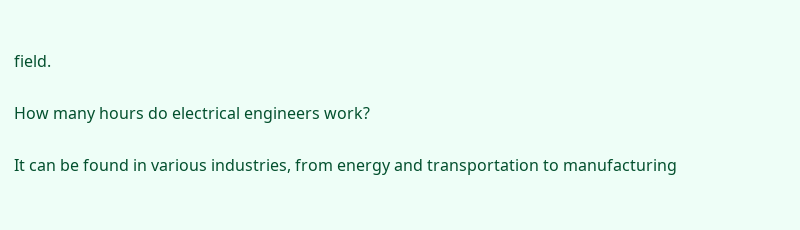field.

How many hours do electrical engineers work?

It can be found in various industries, from energy and transportation to manufacturing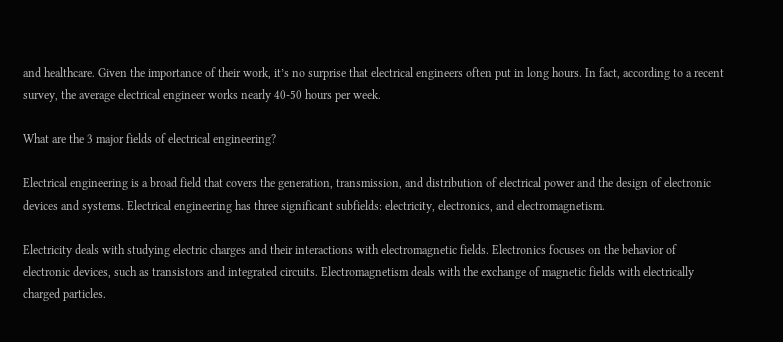and healthcare. Given the importance of their work, it’s no surprise that electrical engineers often put in long hours. In fact, according to a recent survey, the average electrical engineer works nearly 40-50 hours per week.

What are the 3 major fields of electrical engineering?

Electrical engineering is a broad field that covers the generation, transmission, and distribution of electrical power and the design of electronic devices and systems. Electrical engineering has three significant subfields: electricity, electronics, and electromagnetism.

Electricity deals with studying electric charges and their interactions with electromagnetic fields. Electronics focuses on the behavior of electronic devices, such as transistors and integrated circuits. Electromagnetism deals with the exchange of magnetic fields with electrically charged particles.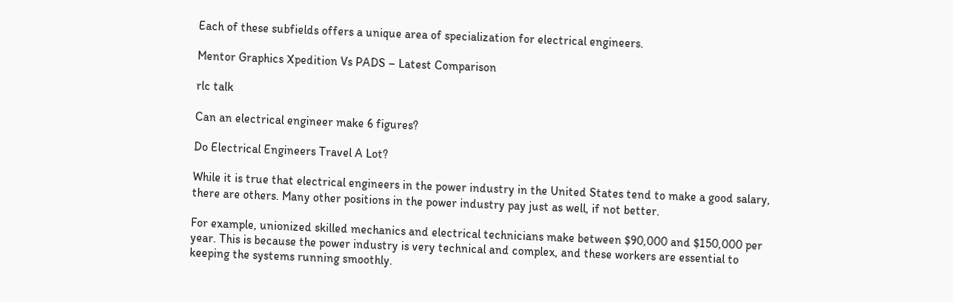Each of these subfields offers a unique area of specialization for electrical engineers.

Mentor Graphics Xpedition Vs PADS – Latest Comparison

rlc talk

Can an electrical engineer make 6 figures?

Do Electrical Engineers Travel A Lot?

While it is true that electrical engineers in the power industry in the United States tend to make a good salary, there are others. Many other positions in the power industry pay just as well, if not better.

For example, unionized skilled mechanics and electrical technicians make between $90,000 and $150,000 per year. This is because the power industry is very technical and complex, and these workers are essential to keeping the systems running smoothly.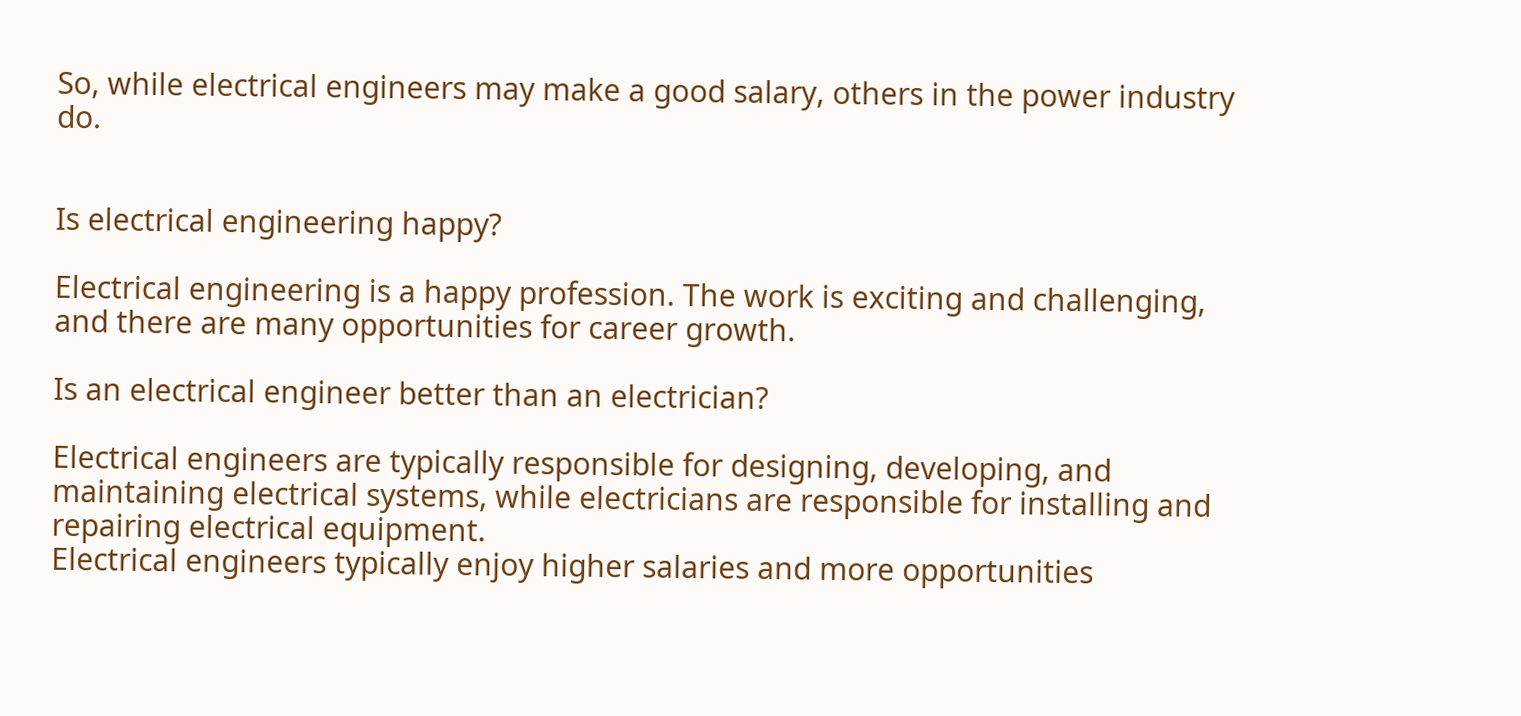So, while electrical engineers may make a good salary, others in the power industry do.


Is electrical engineering happy?

Electrical engineering is a happy profession. The work is exciting and challenging, and there are many opportunities for career growth.

Is an electrical engineer better than an electrician?

Electrical engineers are typically responsible for designing, developing, and maintaining electrical systems, while electricians are responsible for installing and repairing electrical equipment.
Electrical engineers typically enjoy higher salaries and more opportunities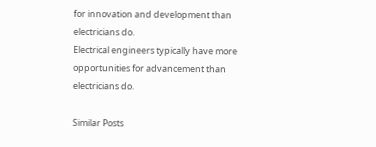for innovation and development than electricians do.
Electrical engineers typically have more opportunities for advancement than electricians do.

Similar Posts